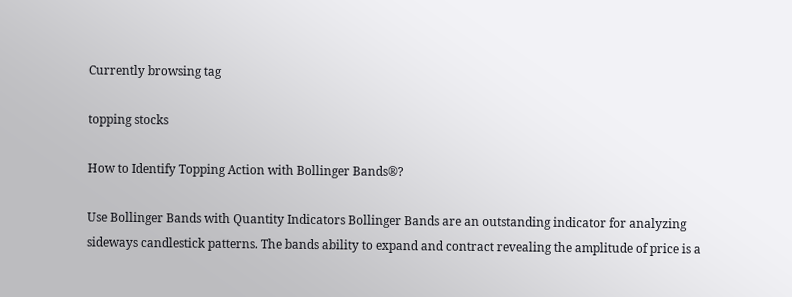Currently browsing tag

topping stocks

How to Identify Topping Action with Bollinger Bands®?

Use Bollinger Bands with Quantity Indicators Bollinger Bands are an outstanding indicator for analyzing sideways candlestick patterns. The bands ability to expand and contract revealing the amplitude of price is a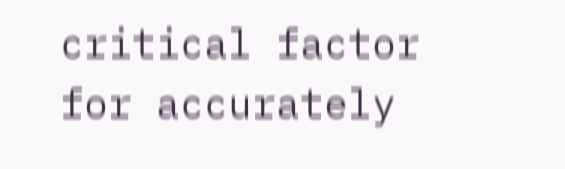critical factor for accurately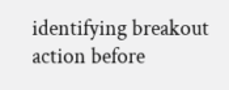identifying breakout action before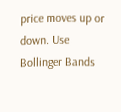price moves up or down. Use Bollinger Bands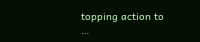topping action to …